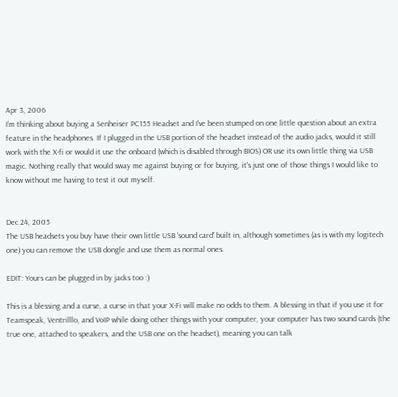Apr 3, 2006
I'm thinking about buying a Senheiser PC155 Headset and I've been stumped on one little question about an extra feature in the headphones. If I plugged in the USB portion of the headset instead of the audio jacks, would it still work with the X-fi or would it use the onboard (which is disabled through BIOS) OR use its own little thing via USB magic. Nothing really that would sway me against buying or for buying, it's just one of those things I would like to know without me having to test it out myself.


Dec 24, 2005
The USB headsets you buy have their own little USB 'sound card' built in, although sometimes (as is with my logitech one) you can remove the USB dongle and use them as normal ones.

EDIT: Yours can be plugged in by jacks too :)

This is a blessing and a curse, a curse in that your X-Fi will make no odds to them. A blessing in that if you use it for Teamspeak, Ventrilllo, and VoIP while doing other things with your computer, your computer has two sound cards (the true one, attached to speakers, and the USB one on the headset), meaning you can talk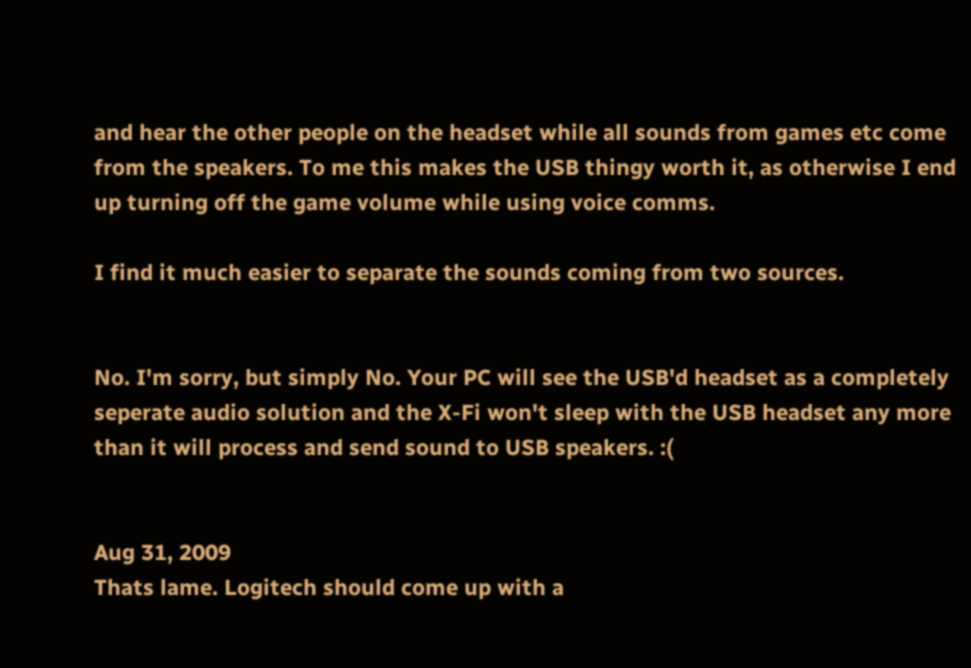and hear the other people on the headset while all sounds from games etc come from the speakers. To me this makes the USB thingy worth it, as otherwise I end up turning off the game volume while using voice comms.

I find it much easier to separate the sounds coming from two sources.


No. I'm sorry, but simply No. Your PC will see the USB'd headset as a completely seperate audio solution and the X-Fi won't sleep with the USB headset any more than it will process and send sound to USB speakers. :(


Aug 31, 2009
Thats lame. Logitech should come up with a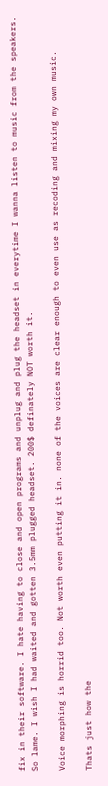fix in their software. I hate having to close and open programs and unplug and plug the headset in everytime I wanna listen to music from the speakers. So lame. I wish I had waited and gotten 3.5mm plugged headset. 200$ definately NOT worth it.

Voice morphing is horrid too. Not worth even putting it in. none of the voices are clear enough to even use as recoding and mixing my own music.

Thats just how the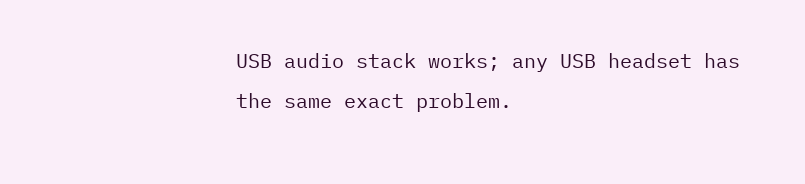USB audio stack works; any USB headset has the same exact problem.